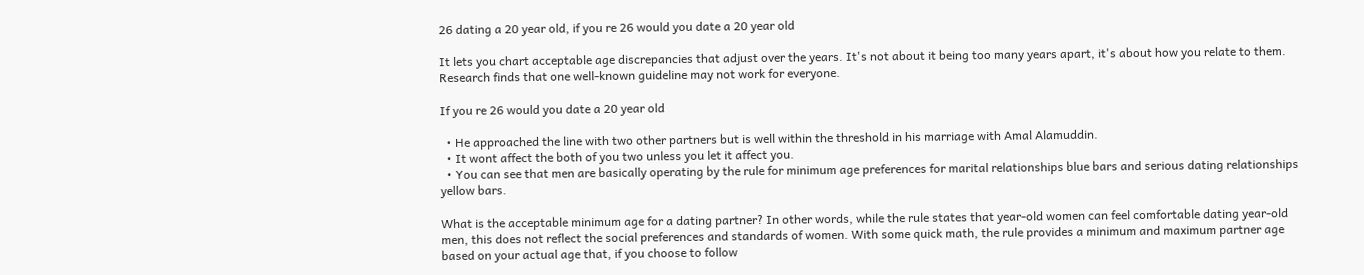26 dating a 20 year old, if you re 26 would you date a 20 year old

It lets you chart acceptable age discrepancies that adjust over the years. It's not about it being too many years apart, it's about how you relate to them. Research finds that one well-known guideline may not work for everyone.

If you re 26 would you date a 20 year old

  • He approached the line with two other partners but is well within the threshold in his marriage with Amal Alamuddin.
  • It wont affect the both of you two unless you let it affect you.
  • You can see that men are basically operating by the rule for minimum age preferences for marital relationships blue bars and serious dating relationships yellow bars.

What is the acceptable minimum age for a dating partner? In other words, while the rule states that year-old women can feel comfortable dating year-old men, this does not reflect the social preferences and standards of women. With some quick math, the rule provides a minimum and maximum partner age based on your actual age that, if you choose to follow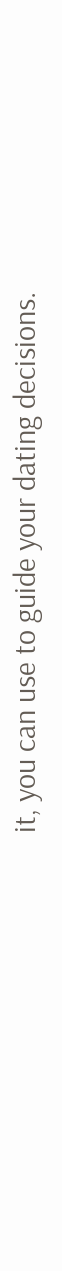it, you can use to guide your dating decisions.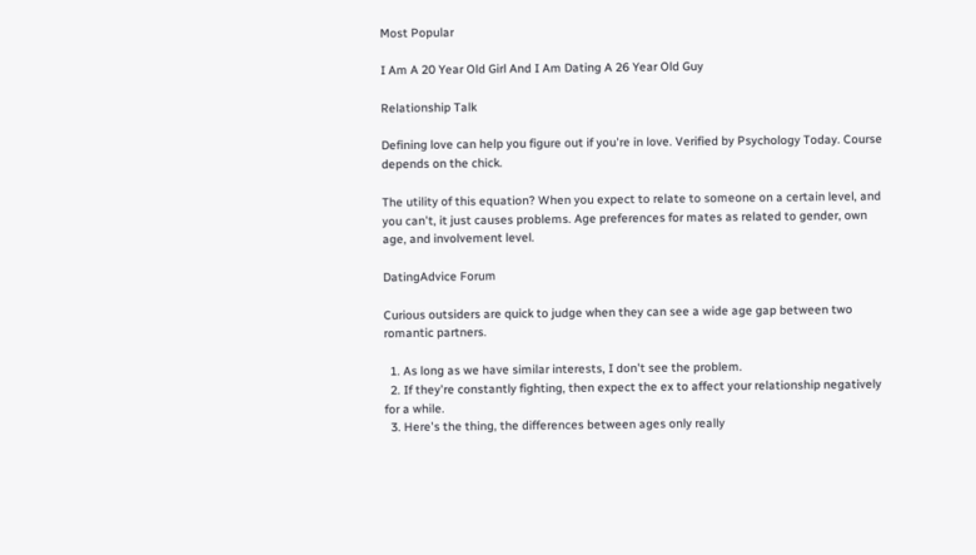Most Popular

I Am A 20 Year Old Girl And I Am Dating A 26 Year Old Guy

Relationship Talk

Defining love can help you figure out if you're in love. Verified by Psychology Today. Course depends on the chick.

The utility of this equation? When you expect to relate to someone on a certain level, and you can't, it just causes problems. Age preferences for mates as related to gender, own age, and involvement level.

DatingAdvice Forum

Curious outsiders are quick to judge when they can see a wide age gap between two romantic partners.

  1. As long as we have similar interests, I don't see the problem.
  2. If they're constantly fighting, then expect the ex to affect your relationship negatively for a while.
  3. Here's the thing, the differences between ages only really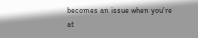becomes an issue when you're at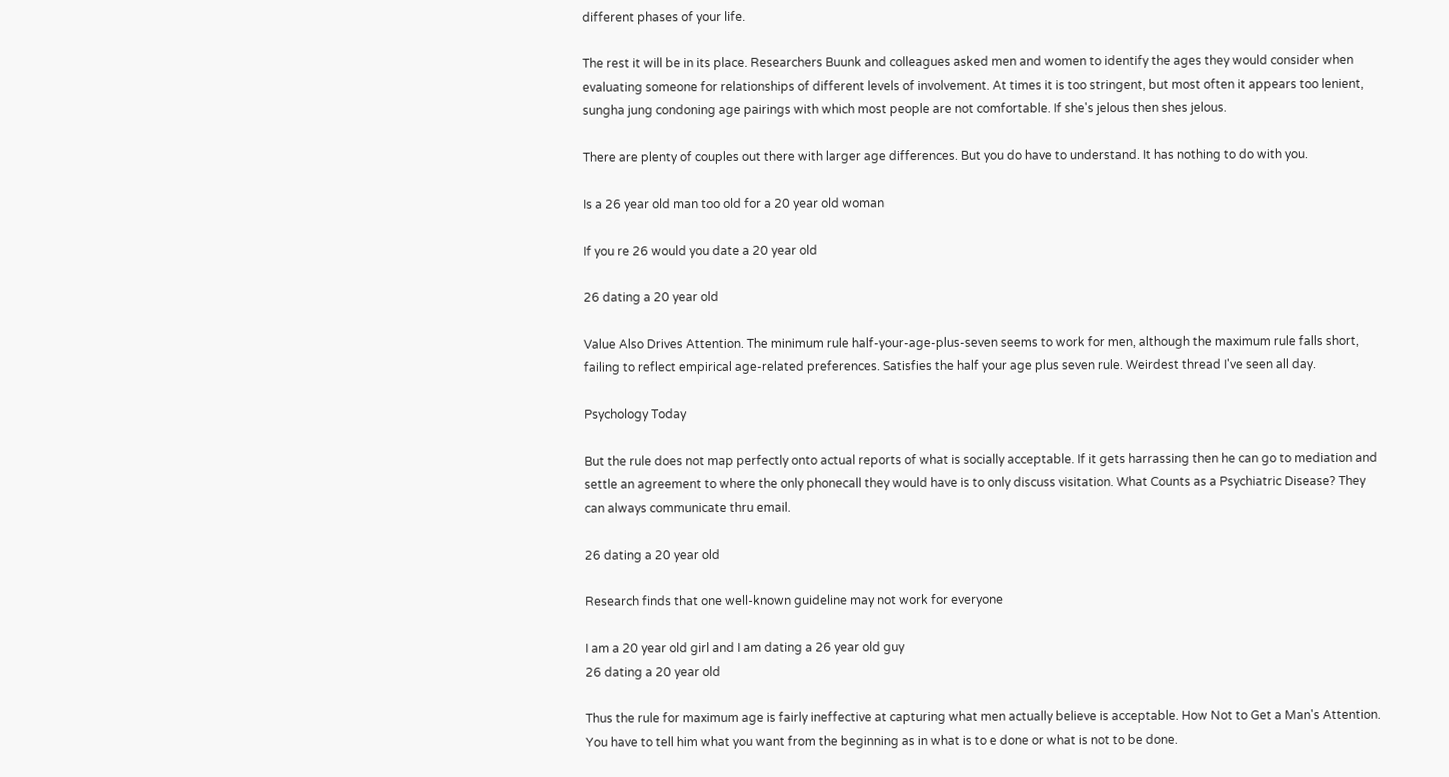different phases of your life.

The rest it will be in its place. Researchers Buunk and colleagues asked men and women to identify the ages they would consider when evaluating someone for relationships of different levels of involvement. At times it is too stringent, but most often it appears too lenient, sungha jung condoning age pairings with which most people are not comfortable. If she's jelous then shes jelous.

There are plenty of couples out there with larger age differences. But you do have to understand. It has nothing to do with you.

Is a 26 year old man too old for a 20 year old woman

If you re 26 would you date a 20 year old

26 dating a 20 year old

Value Also Drives Attention. The minimum rule half-your-age-plus-seven seems to work for men, although the maximum rule falls short, failing to reflect empirical age-related preferences. Satisfies the half your age plus seven rule. Weirdest thread I've seen all day.

Psychology Today

But the rule does not map perfectly onto actual reports of what is socially acceptable. If it gets harrassing then he can go to mediation and settle an agreement to where the only phonecall they would have is to only discuss visitation. What Counts as a Psychiatric Disease? They can always communicate thru email.

26 dating a 20 year old

Research finds that one well-known guideline may not work for everyone

I am a 20 year old girl and I am dating a 26 year old guy
26 dating a 20 year old

Thus the rule for maximum age is fairly ineffective at capturing what men actually believe is acceptable. How Not to Get a Man's Attention. You have to tell him what you want from the beginning as in what is to e done or what is not to be done.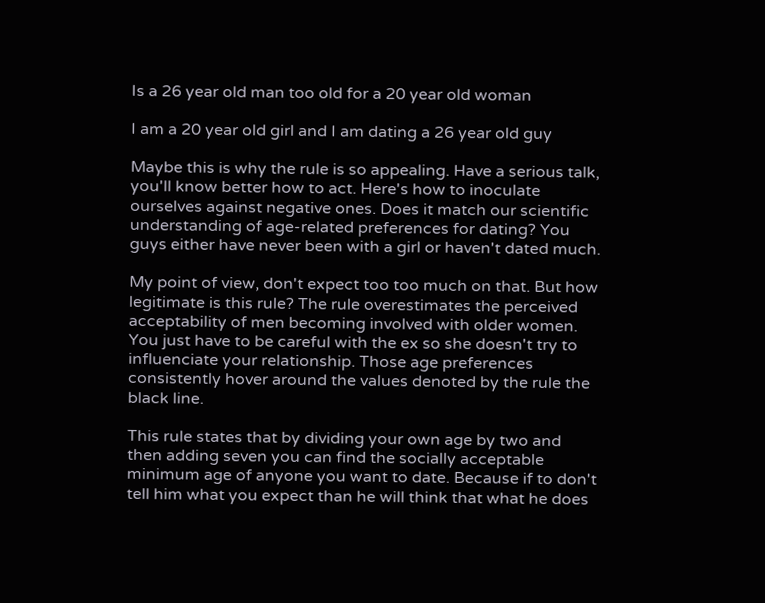Is a 26 year old man too old for a 20 year old woman

I am a 20 year old girl and I am dating a 26 year old guy

Maybe this is why the rule is so appealing. Have a serious talk, you'll know better how to act. Here's how to inoculate ourselves against negative ones. Does it match our scientific understanding of age-related preferences for dating? You guys either have never been with a girl or haven't dated much.

My point of view, don't expect too too much on that. But how legitimate is this rule? The rule overestimates the perceived acceptability of men becoming involved with older women. You just have to be careful with the ex so she doesn't try to influenciate your relationship. Those age preferences consistently hover around the values denoted by the rule the black line.

This rule states that by dividing your own age by two and then adding seven you can find the socially acceptable minimum age of anyone you want to date. Because if to don't tell him what you expect than he will think that what he does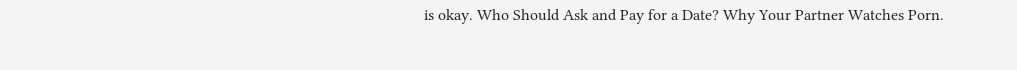is okay. Who Should Ask and Pay for a Date? Why Your Partner Watches Porn.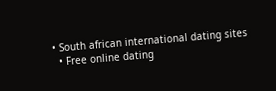• South african international dating sites
  • Free online dating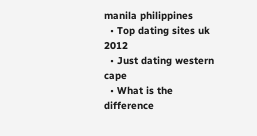manila philippines
  • Top dating sites uk 2012
  • Just dating western cape
  • What is the difference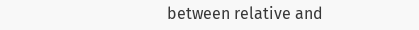between relative and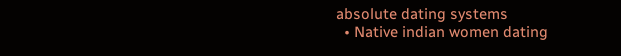absolute dating systems
  • Native indian women dating